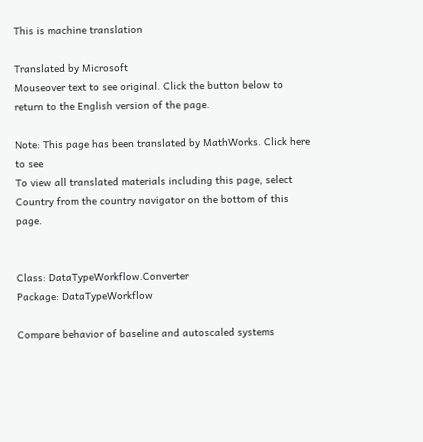This is machine translation

Translated by Microsoft
Mouseover text to see original. Click the button below to return to the English version of the page.

Note: This page has been translated by MathWorks. Click here to see
To view all translated materials including this page, select Country from the country navigator on the bottom of this page.


Class: DataTypeWorkflow.Converter
Package: DataTypeWorkflow

Compare behavior of baseline and autoscaled systems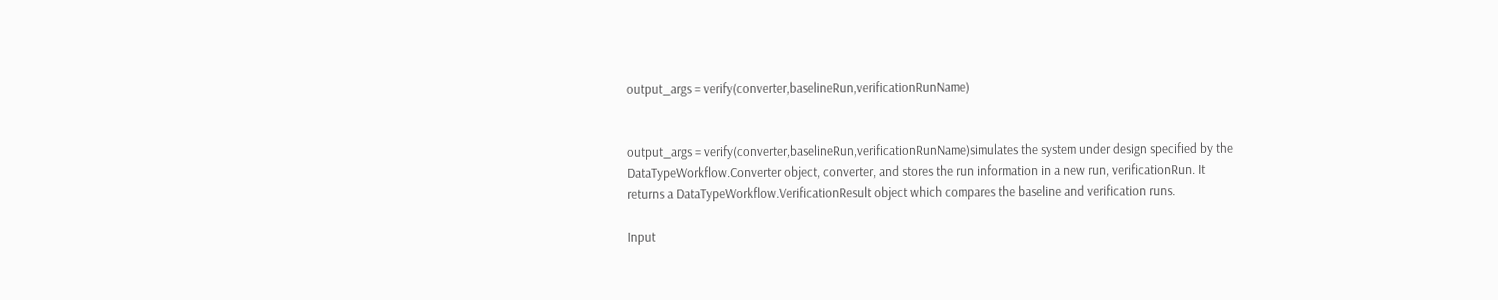output_args = verify(converter,baselineRun,verificationRunName)


output_args = verify(converter,baselineRun,verificationRunName)simulates the system under design specified by the DataTypeWorkflow.Converter object, converter, and stores the run information in a new run, verificationRun. It returns a DataTypeWorkflow.VerificationResult object which compares the baseline and verification runs.

Input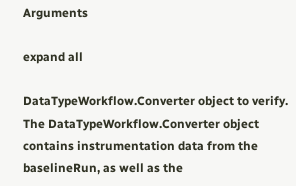Arguments

expand all

DataTypeWorkflow.Converter object to verify. The DataTypeWorkflow.Converter object contains instrumentation data from the baselineRun, as well as the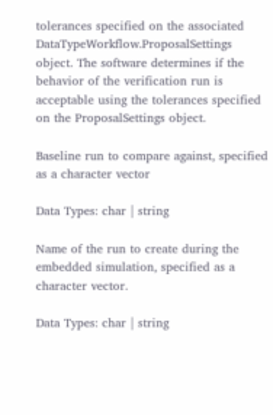tolerances specified on the associated DataTypeWorkflow.ProposalSettings object. The software determines if the behavior of the verification run is acceptable using the tolerances specified on the ProposalSettings object.

Baseline run to compare against, specified as a character vector

Data Types: char | string

Name of the run to create during the embedded simulation, specified as a character vector.

Data Types: char | string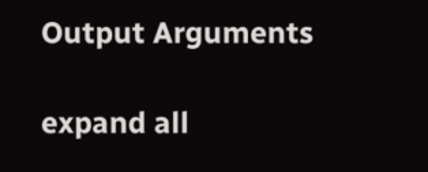Output Arguments

expand all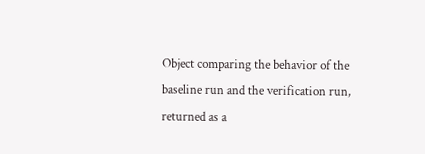Object comparing the behavior of the baseline run and the verification run, returned as a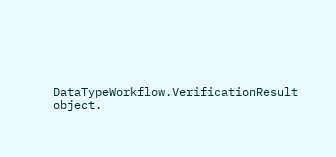DataTypeWorkflow.VerificationResult object.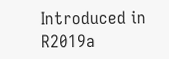Introduced in R2019a